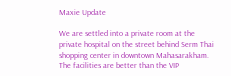Maxie Update

We are settled into a private room at the private hospital on the street behind Serm Thai shopping center in downtown Mahasarakham. The facilities are better than the VIP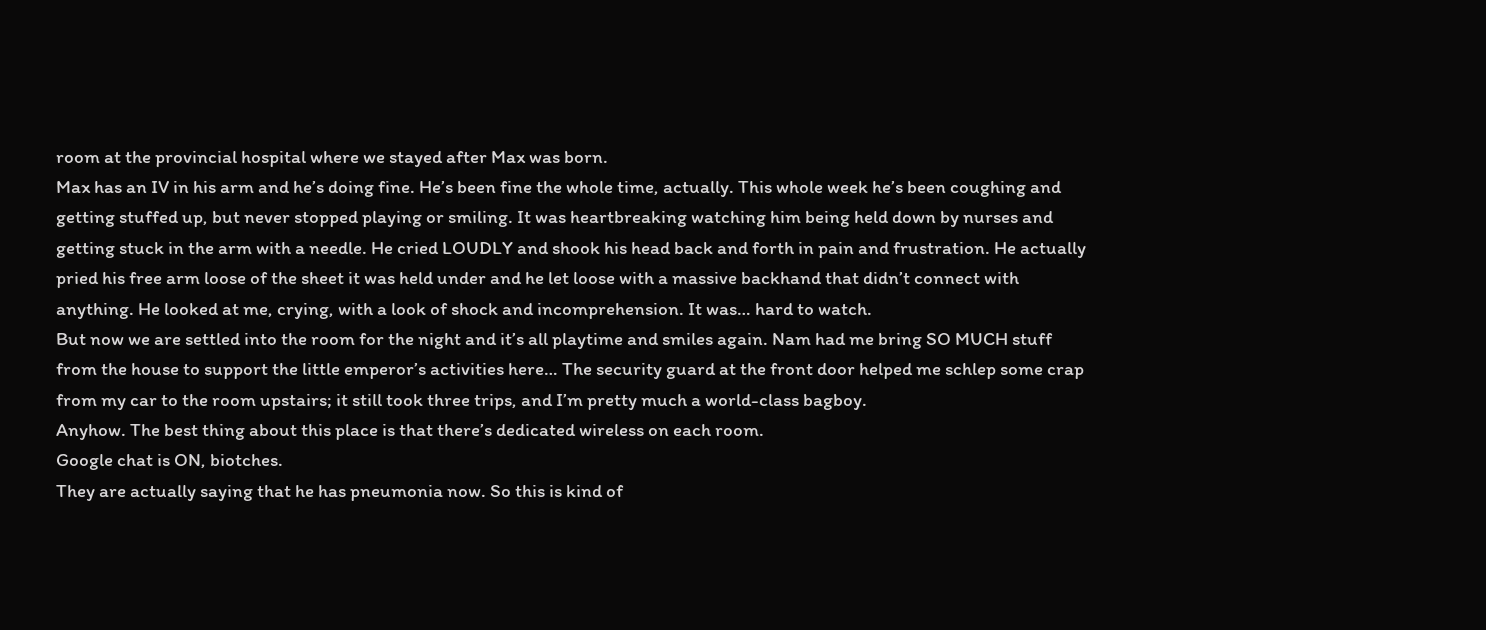room at the provincial hospital where we stayed after Max was born.
Max has an IV in his arm and he’s doing fine. He’s been fine the whole time, actually. This whole week he’s been coughing and getting stuffed up, but never stopped playing or smiling. It was heartbreaking watching him being held down by nurses and getting stuck in the arm with a needle. He cried LOUDLY and shook his head back and forth in pain and frustration. He actually pried his free arm loose of the sheet it was held under and he let loose with a massive backhand that didn’t connect with anything. He looked at me, crying, with a look of shock and incomprehension. It was… hard to watch.
But now we are settled into the room for the night and it’s all playtime and smiles again. Nam had me bring SO MUCH stuff from the house to support the little emperor’s activities here… The security guard at the front door helped me schlep some crap from my car to the room upstairs; it still took three trips, and I’m pretty much a world-class bagboy.
Anyhow. The best thing about this place is that there’s dedicated wireless on each room.
Google chat is ON, biotches.
They are actually saying that he has pneumonia now. So this is kind of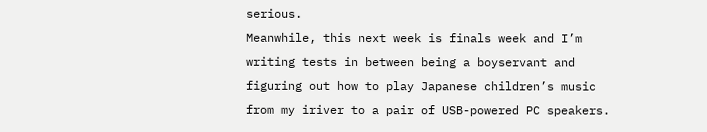serious.
Meanwhile, this next week is finals week and I’m writing tests in between being a boyservant and figuring out how to play Japanese children’s music from my iriver to a pair of USB-powered PC speakers.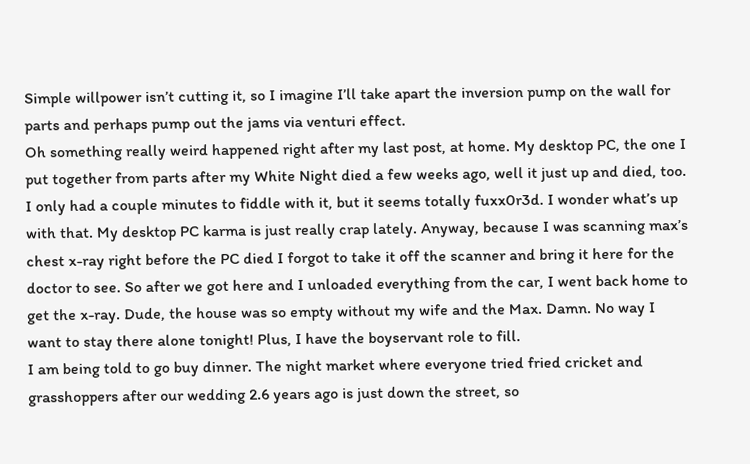Simple willpower isn’t cutting it, so I imagine I’ll take apart the inversion pump on the wall for parts and perhaps pump out the jams via venturi effect.
Oh something really weird happened right after my last post, at home. My desktop PC, the one I put together from parts after my White Night died a few weeks ago, well it just up and died, too. I only had a couple minutes to fiddle with it, but it seems totally fuxx0r3d. I wonder what’s up with that. My desktop PC karma is just really crap lately. Anyway, because I was scanning max’s chest x-ray right before the PC died I forgot to take it off the scanner and bring it here for the doctor to see. So after we got here and I unloaded everything from the car, I went back home to get the x-ray. Dude, the house was so empty without my wife and the Max. Damn. No way I want to stay there alone tonight! Plus, I have the boyservant role to fill.
I am being told to go buy dinner. The night market where everyone tried fried cricket and grasshoppers after our wedding 2.6 years ago is just down the street, so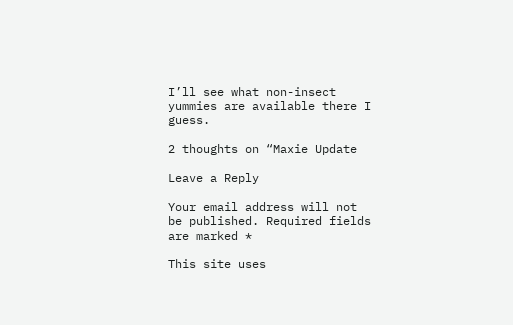I’ll see what non-insect yummies are available there I guess.

2 thoughts on “Maxie Update

Leave a Reply

Your email address will not be published. Required fields are marked *

This site uses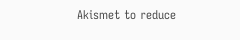Akismet to reduce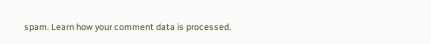spam. Learn how your comment data is processed.